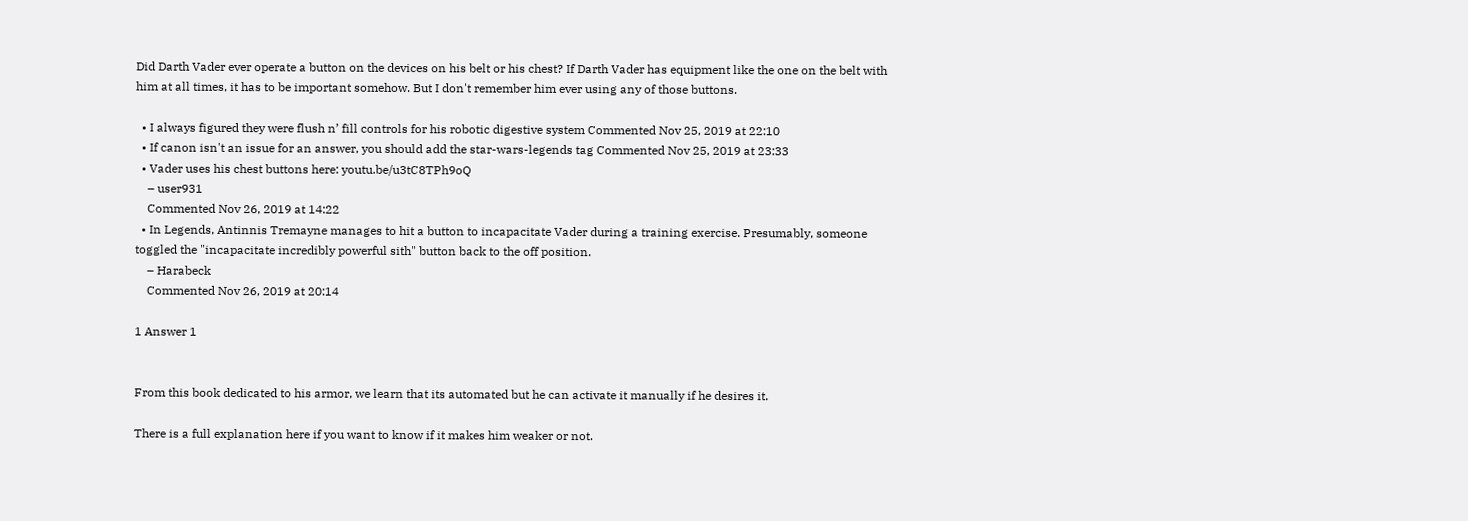Did Darth Vader ever operate a button on the devices on his belt or his chest? If Darth Vader has equipment like the one on the belt with him at all times, it has to be important somehow. But I don't remember him ever using any of those buttons.

  • I always figured they were flush n’ fill controls for his robotic digestive system Commented Nov 25, 2019 at 22:10
  • If canon isn't an issue for an answer, you should add the star-wars-legends tag Commented Nov 25, 2019 at 23:33
  • Vader uses his chest buttons here: youtu.be/u3tC8TPh9oQ
    – user931
    Commented Nov 26, 2019 at 14:22
  • In Legends, Antinnis Tremayne manages to hit a button to incapacitate Vader during a training exercise. Presumably, someone toggled the "incapacitate incredibly powerful sith" button back to the off position.
    – Harabeck
    Commented Nov 26, 2019 at 20:14

1 Answer 1


From this book dedicated to his armor, we learn that its automated but he can activate it manually if he desires it.

There is a full explanation here if you want to know if it makes him weaker or not.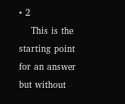• 2
    This is the starting point for an answer but without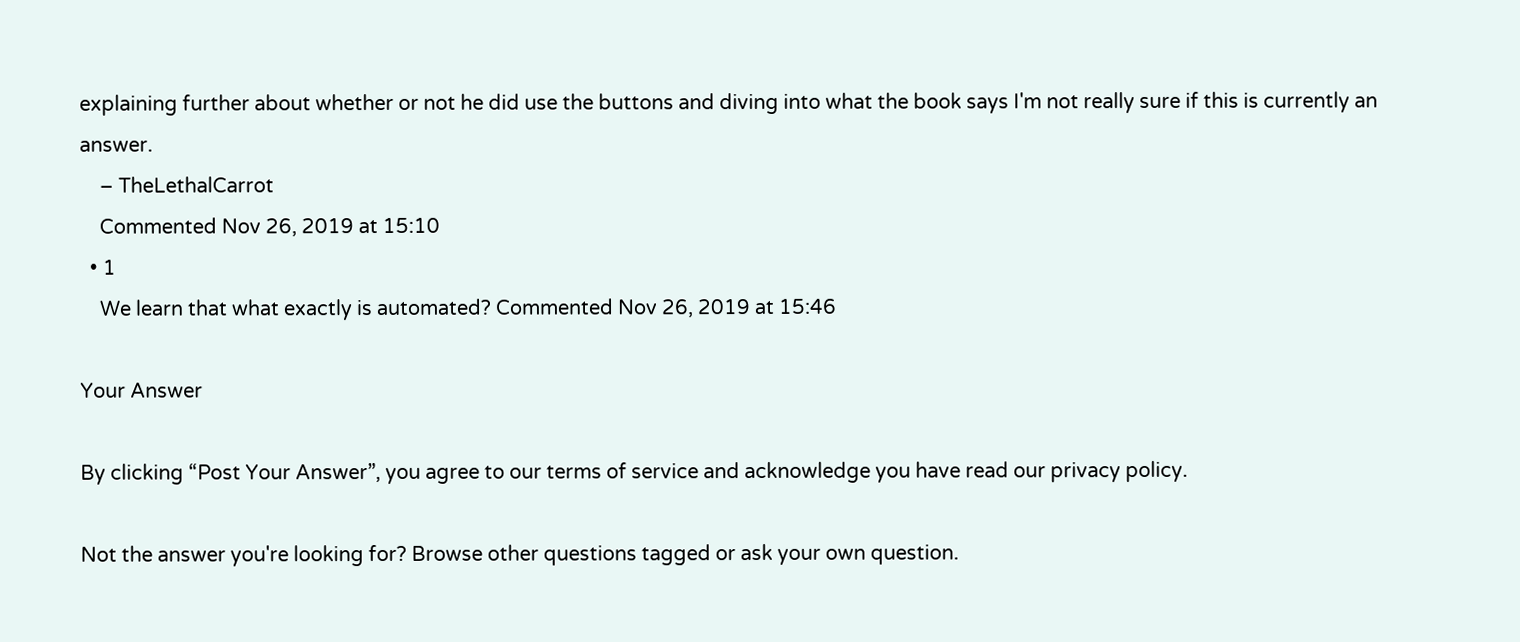explaining further about whether or not he did use the buttons and diving into what the book says I'm not really sure if this is currently an answer.
    – TheLethalCarrot
    Commented Nov 26, 2019 at 15:10
  • 1
    We learn that what exactly is automated? Commented Nov 26, 2019 at 15:46

Your Answer

By clicking “Post Your Answer”, you agree to our terms of service and acknowledge you have read our privacy policy.

Not the answer you're looking for? Browse other questions tagged or ask your own question.